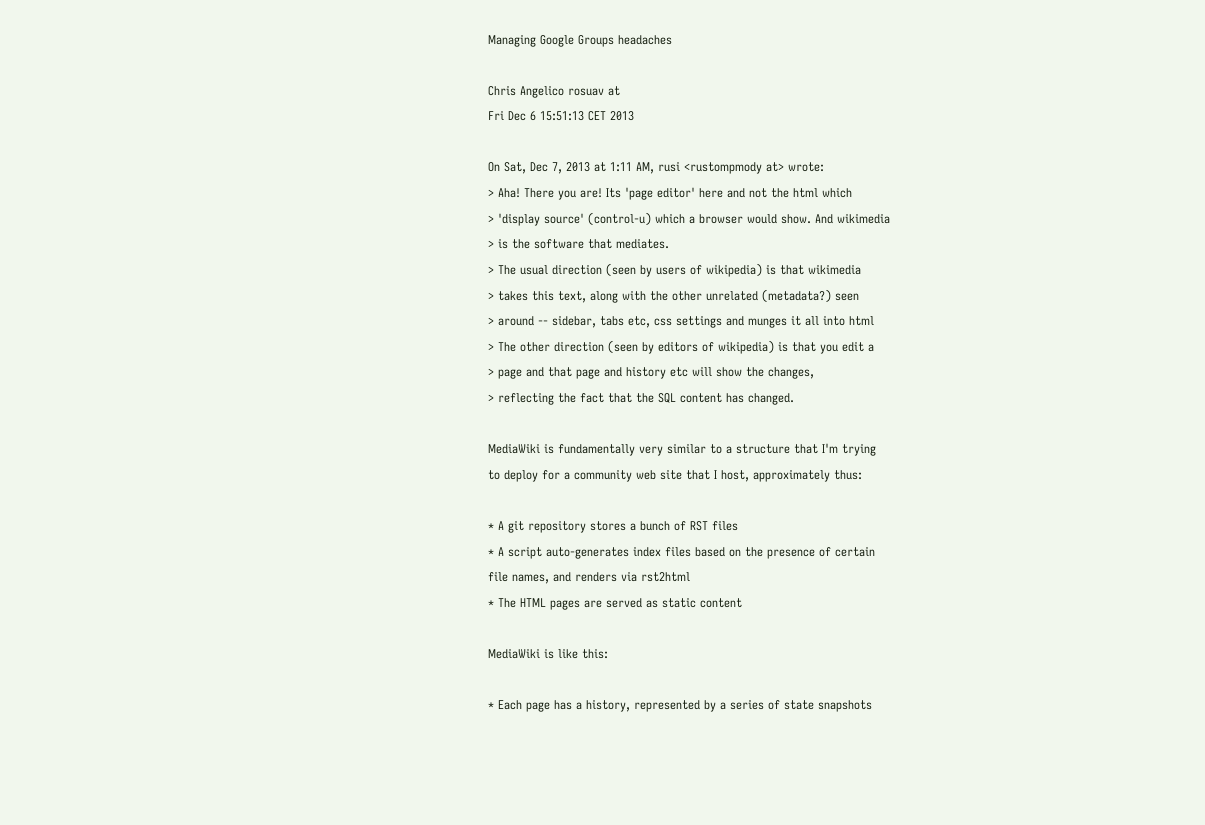Managing Google Groups headaches

Chris Angelico rosuav at
Fri Dec 6 15:51:13 CET 2013

On Sat, Dec 7, 2013 at 1:11 AM, rusi <rustompmody at> wrote:
> Aha! There you are! Its 'page editor' here and not the html which
> 'display source' (control-u) which a browser would show. And wikimedia
> is the software that mediates.
> The usual direction (seen by users of wikipedia) is that wikimedia
> takes this text, along with the other unrelated (metadata?) seen
> around -- sidebar, tabs etc, css settings and munges it all into html
> The other direction (seen by editors of wikipedia) is that you edit a
> page and that page and history etc will show the changes,
> reflecting the fact that the SQL content has changed.

MediaWiki is fundamentally very similar to a structure that I'm trying
to deploy for a community web site that I host, approximately thus:

* A git repository stores a bunch of RST files
* A script auto-generates index files based on the presence of certain
file names, and renders via rst2html
* The HTML pages are served as static content

MediaWiki is like this:

* Each page has a history, represented by a series of state snapshots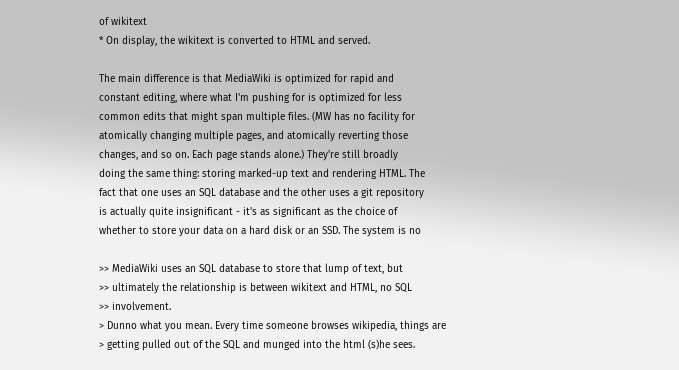of wikitext
* On display, the wikitext is converted to HTML and served.

The main difference is that MediaWiki is optimized for rapid and
constant editing, where what I'm pushing for is optimized for less
common edits that might span multiple files. (MW has no facility for
atomically changing multiple pages, and atomically reverting those
changes, and so on. Each page stands alone.) They're still broadly
doing the same thing: storing marked-up text and rendering HTML. The
fact that one uses an SQL database and the other uses a git repository
is actually quite insignificant - it's as significant as the choice of
whether to store your data on a hard disk or an SSD. The system is no

>> MediaWiki uses an SQL database to store that lump of text, but
>> ultimately the relationship is between wikitext and HTML, no SQL
>> involvement.
> Dunno what you mean. Every time someone browses wikipedia, things are
> getting pulled out of the SQL and munged into the html (s)he sees.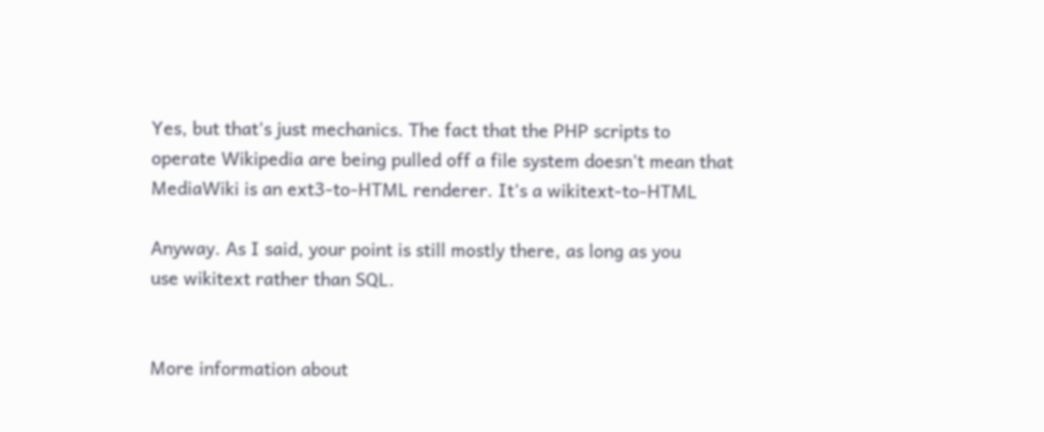Yes, but that's just mechanics. The fact that the PHP scripts to
operate Wikipedia are being pulled off a file system doesn't mean that
MediaWiki is an ext3-to-HTML renderer. It's a wikitext-to-HTML

Anyway. As I said, your point is still mostly there, as long as you
use wikitext rather than SQL.


More information about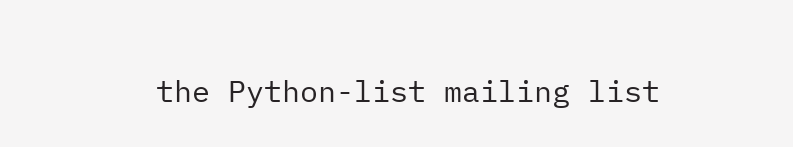the Python-list mailing list